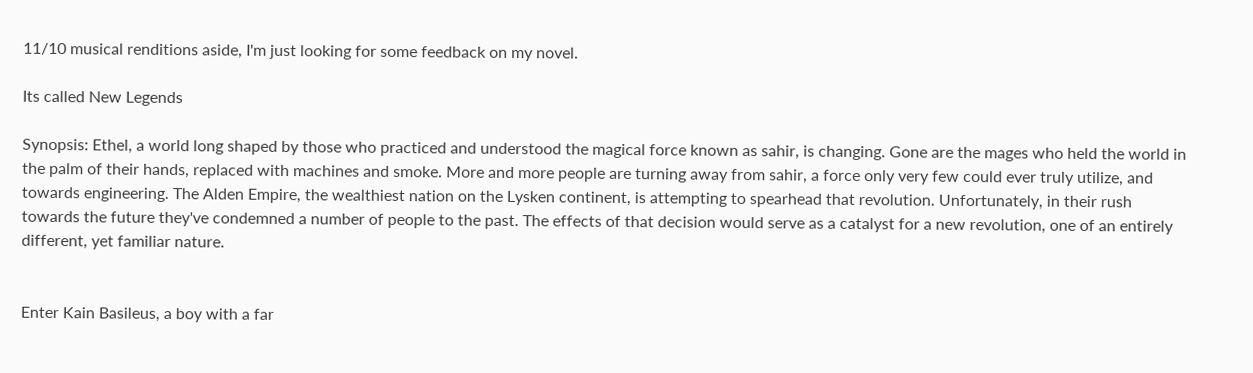11/10 musical renditions aside, I'm just looking for some feedback on my novel.

Its called New Legends

Synopsis: Ethel, a world long shaped by those who practiced and understood the magical force known as sahir, is changing. Gone are the mages who held the world in the palm of their hands, replaced with machines and smoke. More and more people are turning away from sahir, a force only very few could ever truly utilize, and towards engineering. The Alden Empire, the wealthiest nation on the Lysken continent, is attempting to spearhead that revolution. Unfortunately, in their rush towards the future they've condemned a number of people to the past. The effects of that decision would serve as a catalyst for a new revolution, one of an entirely different, yet familiar nature.


Enter Kain Basileus, a boy with a far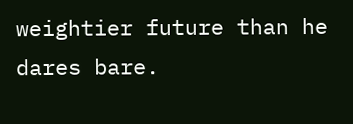weightier future than he dares bare.